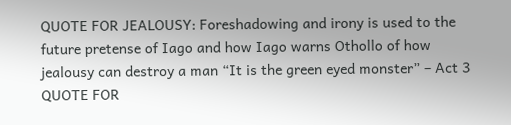QUOTE FOR JEALOUSY: Foreshadowing and irony is used to the future pretense of Iago and how Iago warns Othollo of how jealousy can destroy a man “It is the green eyed monster” – Act 3
QUOTE FOR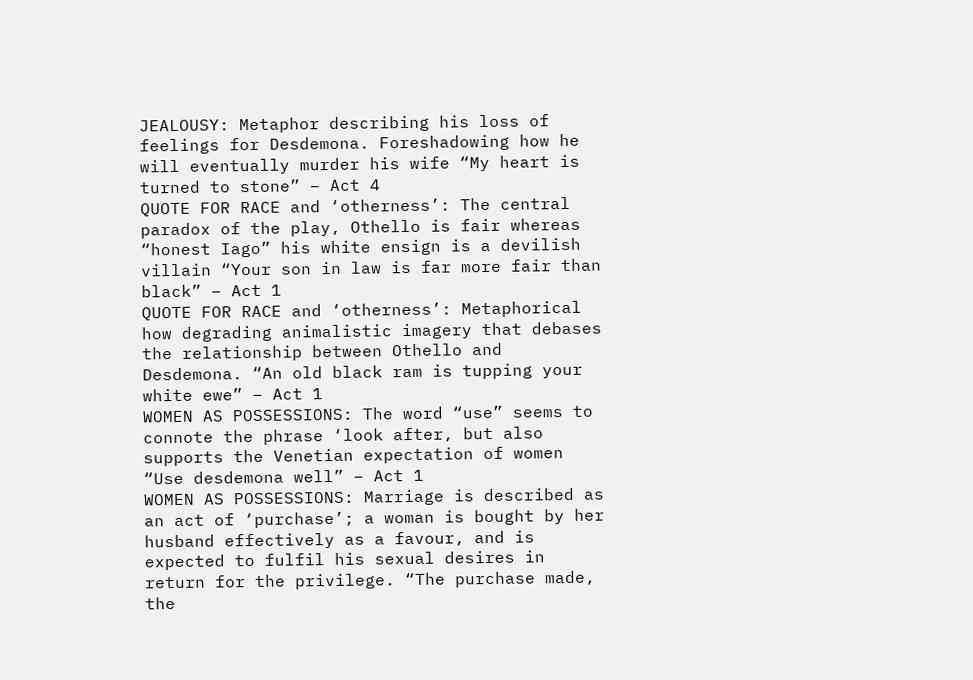JEALOUSY: Metaphor describing his loss of feelings for Desdemona. Foreshadowing how he will eventually murder his wife “My heart is turned to stone” – Act 4
QUOTE FOR RACE and ‘otherness’: The central paradox of the play, Othello is fair whereas “honest Iago” his white ensign is a devilish villain “Your son in law is far more fair than black” – Act 1
QUOTE FOR RACE and ‘otherness’: Metaphorical how degrading animalistic imagery that debases the relationship between Othello and Desdemona. “An old black ram is tupping your white ewe” – Act 1
WOMEN AS POSSESSIONS: The word “use” seems to connote the phrase ‘look after, but also supports the Venetian expectation of women “Use desdemona well” – Act 1
WOMEN AS POSSESSIONS: Marriage is described as an act of ‘purchase’; a woman is bought by her husband effectively as a favour, and is expected to fulfil his sexual desires in return for the privilege. “The purchase made, the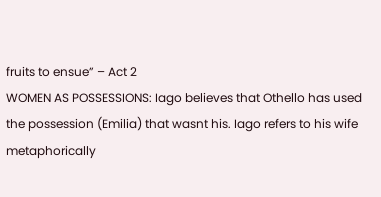fruits to ensue” – Act 2
WOMEN AS POSSESSIONS: Iago believes that Othello has used the possession (Emilia) that wasnt his. Iago refers to his wife metaphorically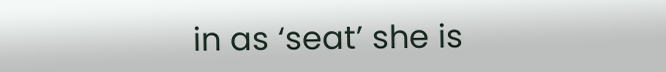in as ‘seat’ she is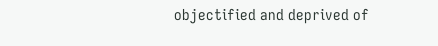objectified and deprived of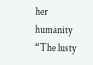her humanity “The lusty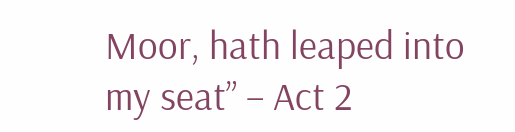Moor, hath leaped into my seat” – Act 2